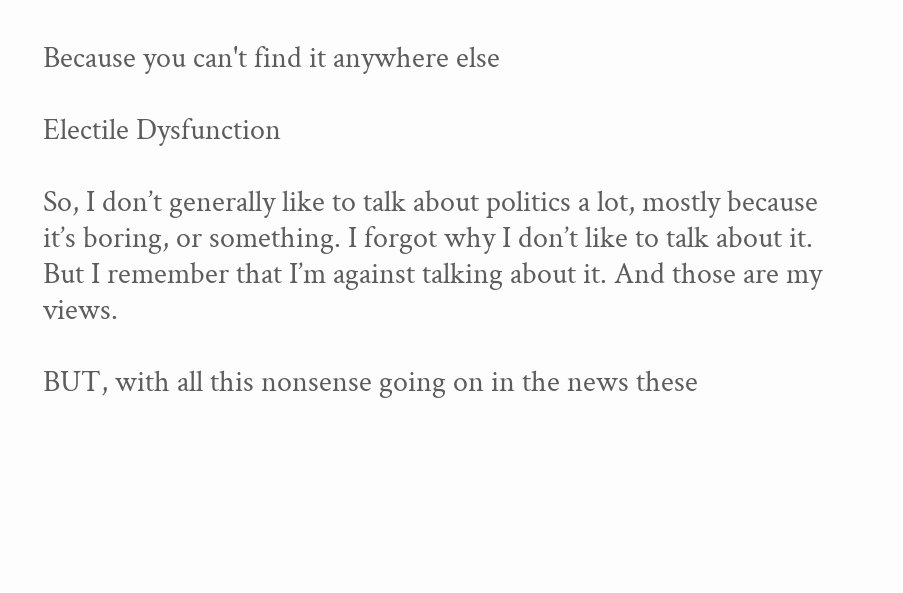Because you can't find it anywhere else

Electile Dysfunction

So, I don’t generally like to talk about politics a lot, mostly because it’s boring, or something. I forgot why I don’t like to talk about it. But I remember that I’m against talking about it. And those are my views.

BUT, with all this nonsense going on in the news these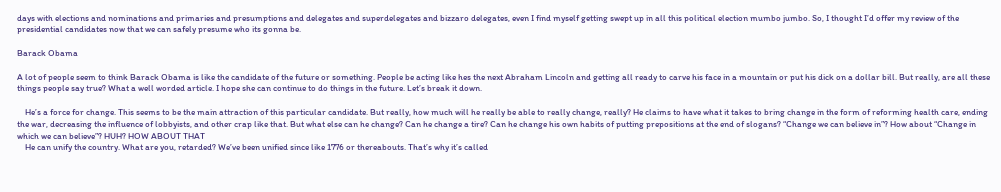days with elections and nominations and primaries and presumptions and delegates and superdelegates and bizzaro delegates, even I find myself getting swept up in all this political election mumbo jumbo. So, I thought I’d offer my review of the presidential candidates now that we can safely presume who its gonna be.

Barack Obama

A lot of people seem to think Barack Obama is like the candidate of the future or something. People be acting like hes the next Abraham Lincoln and getting all ready to carve his face in a mountain or put his dick on a dollar bill. But really, are all these things people say true? What a well worded article. I hope she can continue to do things in the future. Let’s break it down.

    He’s a force for change. This seems to be the main attraction of this particular candidate. But really, how much will he really be able to really change, really? He claims to have what it takes to bring change in the form of reforming health care, ending the war, decreasing the influence of lobbyists, and other crap like that. But what else can he change? Can he change a tire? Can he change his own habits of putting prepositions at the end of slogans? “Change we can believe in”? How about “Change in which we can believe”? HUH? HOW ABOUT THAT
    He can unify the country. What are you, retarded? We’ve been unified since like 1776 or thereabouts. That’s why it’s called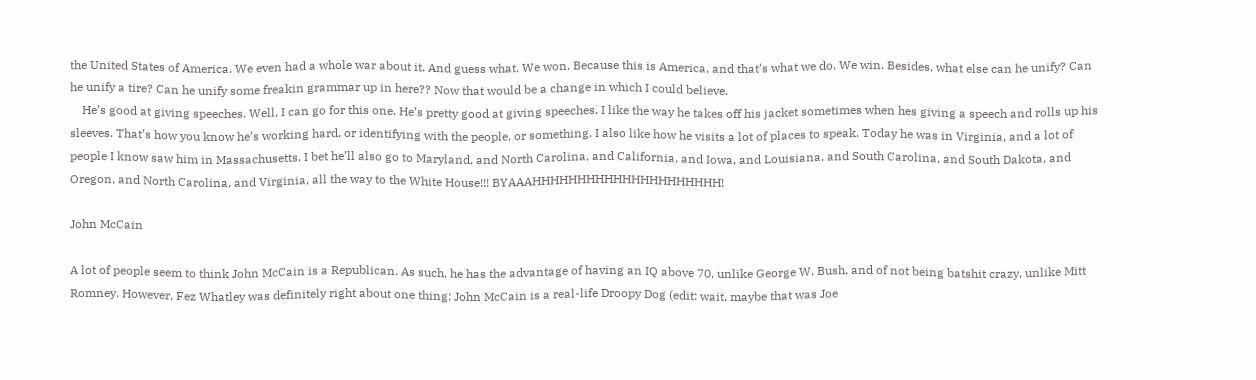the United States of America. We even had a whole war about it. And guess what. We won. Because this is America, and that’s what we do. We win. Besides, what else can he unify? Can he unify a tire? Can he unify some freakin grammar up in here?? Now that would be a change in which I could believe.
    He’s good at giving speeches. Well, I can go for this one. He’s pretty good at giving speeches. I like the way he takes off his jacket sometimes when hes giving a speech and rolls up his sleeves. That’s how you know he’s working hard, or identifying with the people, or something. I also like how he visits a lot of places to speak. Today he was in Virginia, and a lot of people I know saw him in Massachusetts. I bet he’ll also go to Maryland, and North Carolina, and California, and Iowa, and Louisiana, and South Carolina, and South Dakota, and Oregon, and North Carolina, and Virginia, all the way to the White House!!! BYAAAHHHHHHHHHHHHHHHHHHHHH!

John McCain

A lot of people seem to think John McCain is a Republican. As such, he has the advantage of having an IQ above 70, unlike George W. Bush, and of not being batshit crazy, unlike Mitt Romney. However, Fez Whatley was definitely right about one thing: John McCain is a real-life Droopy Dog (edit: wait, maybe that was Joe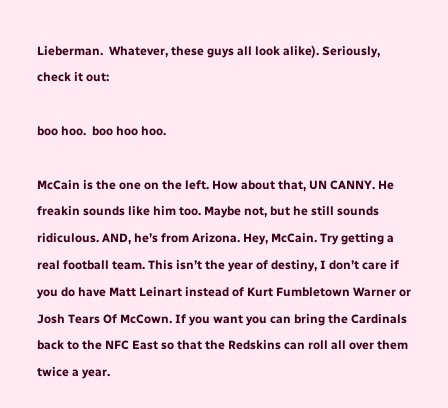Lieberman.  Whatever, these guys all look alike). Seriously, check it out:

boo hoo.  boo hoo hoo.

McCain is the one on the left. How about that, UN CANNY. He freakin sounds like him too. Maybe not, but he still sounds ridiculous. AND, he’s from Arizona. Hey, McCain. Try getting a real football team. This isn’t the year of destiny, I don’t care if you do have Matt Leinart instead of Kurt Fumbletown Warner or Josh Tears Of McCown. If you want you can bring the Cardinals back to the NFC East so that the Redskins can roll all over them twice a year.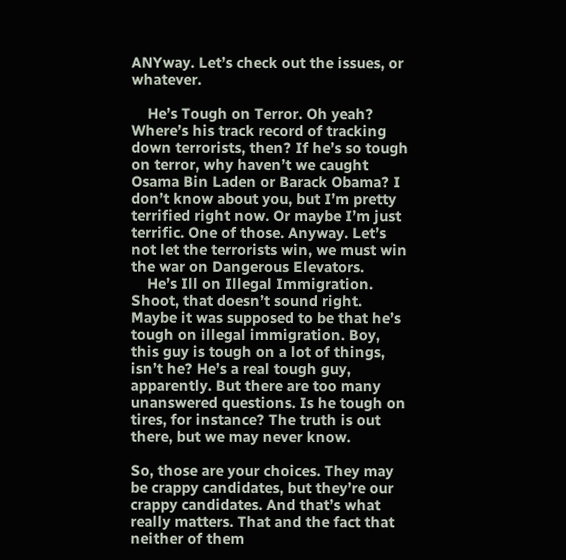ANYway. Let’s check out the issues, or whatever.

    He’s Tough on Terror. Oh yeah? Where’s his track record of tracking down terrorists, then? If he’s so tough on terror, why haven’t we caught Osama Bin Laden or Barack Obama? I don’t know about you, but I’m pretty terrified right now. Or maybe I’m just terrific. One of those. Anyway. Let’s not let the terrorists win, we must win the war on Dangerous Elevators.
    He’s Ill on Illegal Immigration. Shoot, that doesn’t sound right. Maybe it was supposed to be that he’s tough on illegal immigration. Boy, this guy is tough on a lot of things, isn’t he? He’s a real tough guy, apparently. But there are too many unanswered questions. Is he tough on tires, for instance? The truth is out there, but we may never know.

So, those are your choices. They may be crappy candidates, but they’re our crappy candidates. And that’s what really matters. That and the fact that neither of them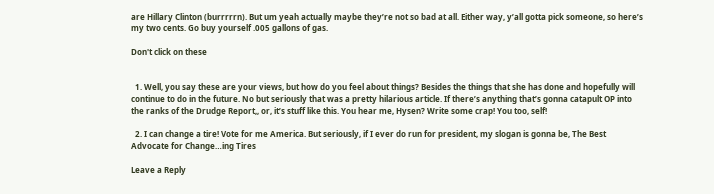are Hillary Clinton (burrrrrn). But um yeah actually maybe they’re not so bad at all. Either way, y’all gotta pick someone, so here’s my two cents. Go buy yourself .005 gallons of gas.

Don't click on these


  1. Well, you say these are your views, but how do you feel about things? Besides the things that she has done and hopefully will continue to do in the future. No but seriously that was a pretty hilarious article. If there’s anything that’s gonna catapult OP into the ranks of the Drudge Report,, or, it’s stuff like this. You hear me, Hysen? Write some crap! You too, self!

  2. I can change a tire! Vote for me America. But seriously, if I ever do run for president, my slogan is gonna be, The Best Advocate for Change…ing Tires

Leave a Reply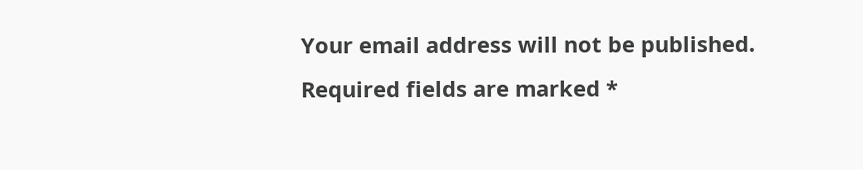Your email address will not be published. Required fields are marked *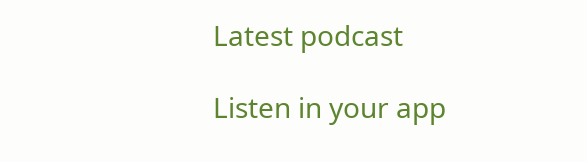Latest podcast

Listen in your app